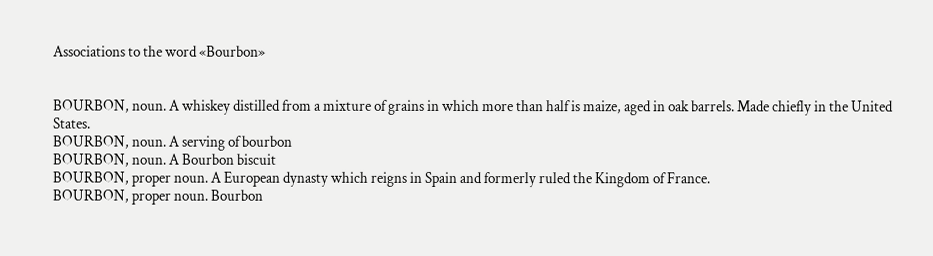Associations to the word «Bourbon»


BOURBON, noun. A whiskey distilled from a mixture of grains in which more than half is maize, aged in oak barrels. Made chiefly in the United States.
BOURBON, noun. A serving of bourbon
BOURBON, noun. A Bourbon biscuit
BOURBON, proper noun. A European dynasty which reigns in Spain and formerly ruled the Kingdom of France.
BOURBON, proper noun. Bourbon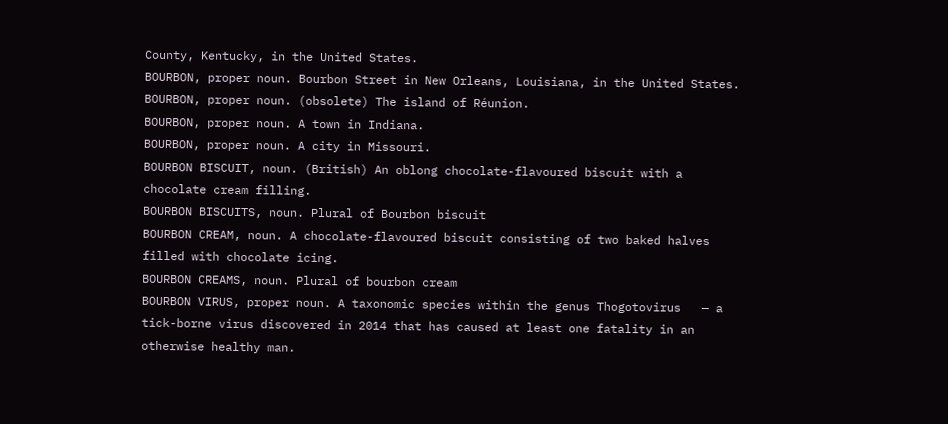County, Kentucky, in the United States.
BOURBON, proper noun. Bourbon Street in New Orleans, Louisiana, in the United States.
BOURBON, proper noun. (obsolete) The island of Réunion.
BOURBON, proper noun. A town in Indiana.
BOURBON, proper noun. A city in Missouri.
BOURBON BISCUIT, noun. (British) An oblong chocolate-flavoured biscuit with a chocolate cream filling.
BOURBON BISCUITS, noun. Plural of Bourbon biscuit
BOURBON CREAM, noun. A chocolate-flavoured biscuit consisting of two baked halves filled with chocolate icing.
BOURBON CREAMS, noun. Plural of bourbon cream
BOURBON VIRUS, proper noun. A taxonomic species within the genus Thogotovirus   — a tick-borne virus discovered in 2014 that has caused at least one fatality in an otherwise healthy man.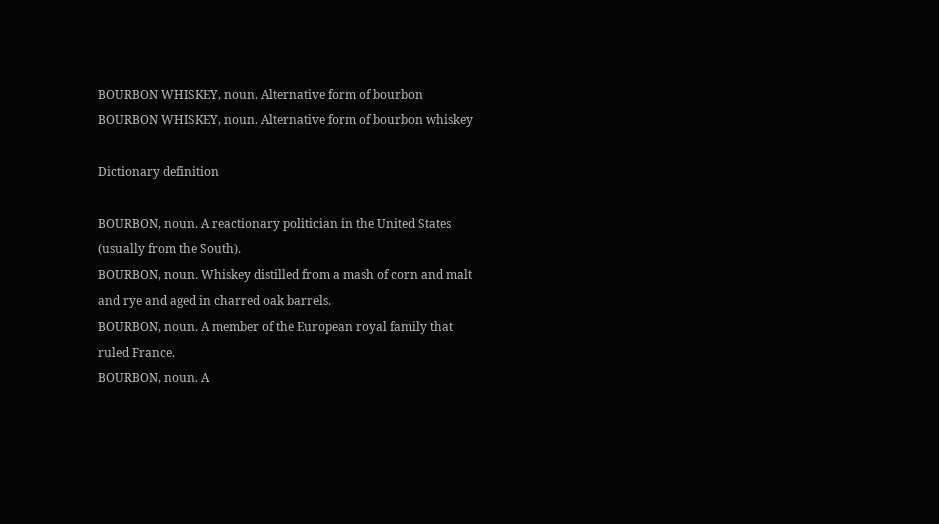BOURBON WHISKEY, noun. Alternative form of bourbon
BOURBON WHISKEY, noun. Alternative form of bourbon whiskey

Dictionary definition

BOURBON, noun. A reactionary politician in the United States (usually from the South).
BOURBON, noun. Whiskey distilled from a mash of corn and malt and rye and aged in charred oak barrels.
BOURBON, noun. A member of the European royal family that ruled France.
BOURBON, noun. A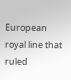European royal line that ruled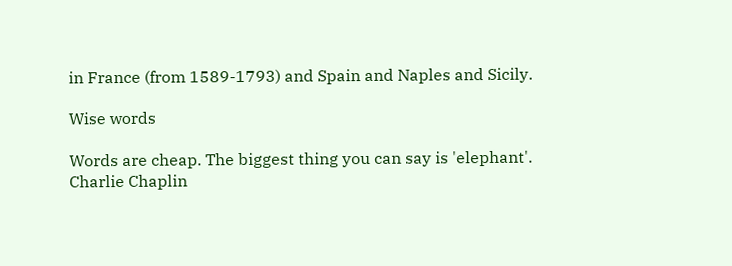in France (from 1589-1793) and Spain and Naples and Sicily.

Wise words

Words are cheap. The biggest thing you can say is 'elephant'.
Charlie Chaplin